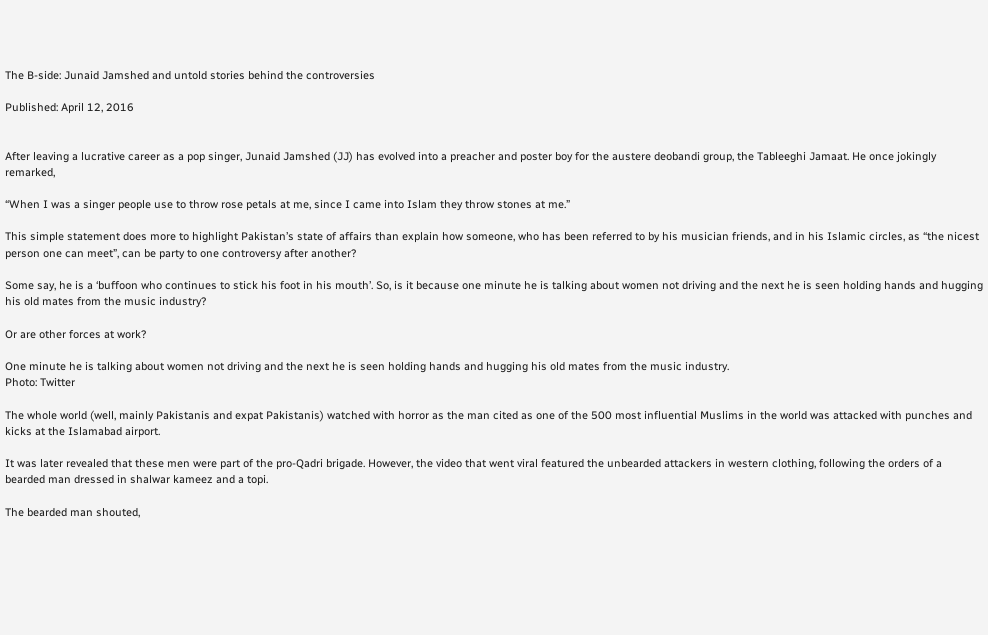The B-side: Junaid Jamshed and untold stories behind the controversies

Published: April 12, 2016


After leaving a lucrative career as a pop singer, Junaid Jamshed (JJ) has evolved into a preacher and poster boy for the austere deobandi group, the Tableeghi Jamaat. He once jokingly remarked,

“When I was a singer people use to throw rose petals at me, since I came into Islam they throw stones at me.”

This simple statement does more to highlight Pakistan’s state of affairs than explain how someone, who has been referred to by his musician friends, and in his Islamic circles, as “the nicest person one can meet”, can be party to one controversy after another?

Some say, he is a ‘buffoon who continues to stick his foot in his mouth’. So, is it because one minute he is talking about women not driving and the next he is seen holding hands and hugging his old mates from the music industry?

Or are other forces at work?

One minute he is talking about women not driving and the next he is seen holding hands and hugging his old mates from the music industry.
Photo: Twitter

The whole world (well, mainly Pakistanis and expat Pakistanis) watched with horror as the man cited as one of the 500 most influential Muslims in the world was attacked with punches and kicks at the Islamabad airport.

It was later revealed that these men were part of the pro-Qadri brigade. However, the video that went viral featured the unbearded attackers in western clothing, following the orders of a bearded man dressed in shalwar kameez and a topi.

The bearded man shouted,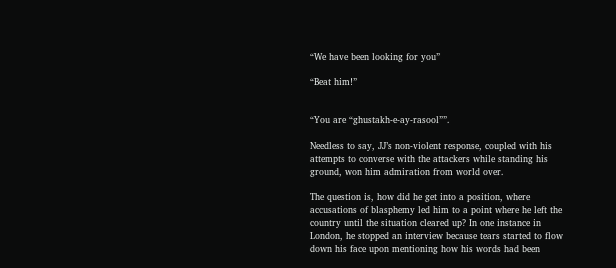“We have been looking for you”

“Beat him!”


“You are “ghustakh-e-ay-rasool””.

Needless to say, JJ’s non-violent response, coupled with his attempts to converse with the attackers while standing his ground, won him admiration from world over.

The question is, how did he get into a position, where accusations of blasphemy led him to a point where he left the country until the situation cleared up? In one instance in London, he stopped an interview because tears started to flow down his face upon mentioning how his words had been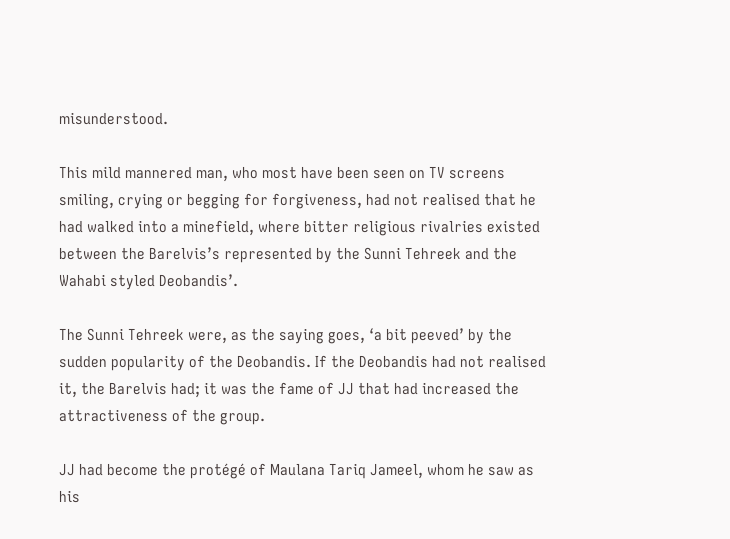misunderstood.

This mild mannered man, who most have been seen on TV screens smiling, crying or begging for forgiveness, had not realised that he had walked into a minefield, where bitter religious rivalries existed between the Barelvis’s represented by the Sunni Tehreek and the Wahabi styled Deobandis’.

The Sunni Tehreek were, as the saying goes, ‘a bit peeved’ by the sudden popularity of the Deobandis. If the Deobandis had not realised it, the Barelvis had; it was the fame of JJ that had increased the attractiveness of the group.

JJ had become the protégé of Maulana Tariq Jameel, whom he saw as his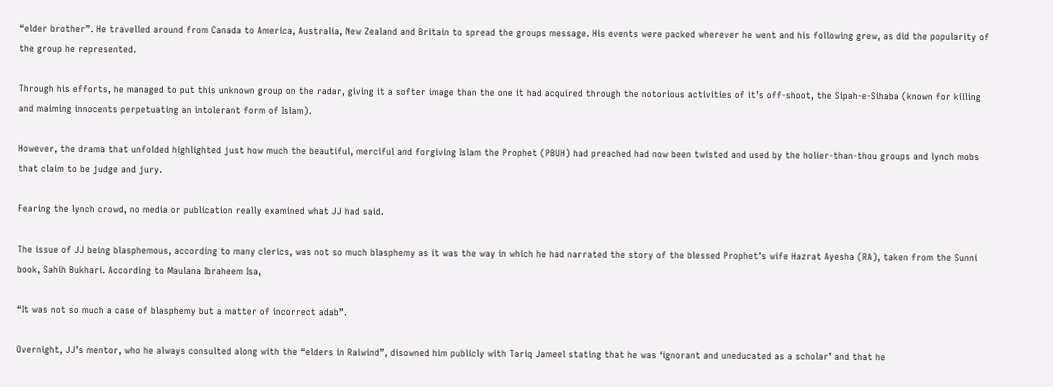“elder brother”. He travelled around from Canada to America, Australia, New Zealand and Britain to spread the groups message. His events were packed wherever he went and his following grew, as did the popularity of the group he represented.

Through his efforts, he managed to put this unknown group on the radar, giving it a softer image than the one it had acquired through the notorious activities of it’s off-shoot, the Sipah-e-Sihaba (known for killing and maiming innocents perpetuating an intolerant form of Islam).

However, the drama that unfolded highlighted just how much the beautiful, merciful and forgiving Islam the Prophet (PBUH) had preached had now been twisted and used by the holier-than-thou groups and lynch mobs that claim to be judge and jury.

Fearing the lynch crowd, no media or publication really examined what JJ had said.

The issue of JJ being blasphemous, according to many clerics, was not so much blasphemy as it was the way in which he had narrated the story of the blessed Prophet’s wife Hazrat Ayesha (RA), taken from the Sunni book, Sahih Bukhari. According to Maulana Ibraheem Isa,

“It was not so much a case of blasphemy but a matter of incorrect adab”.

Overnight, JJ’s mentor, who he always consulted along with the “elders in Raiwind”, disowned him publicly with Tariq Jameel stating that he was ‘ignorant and uneducated as a scholar’ and that he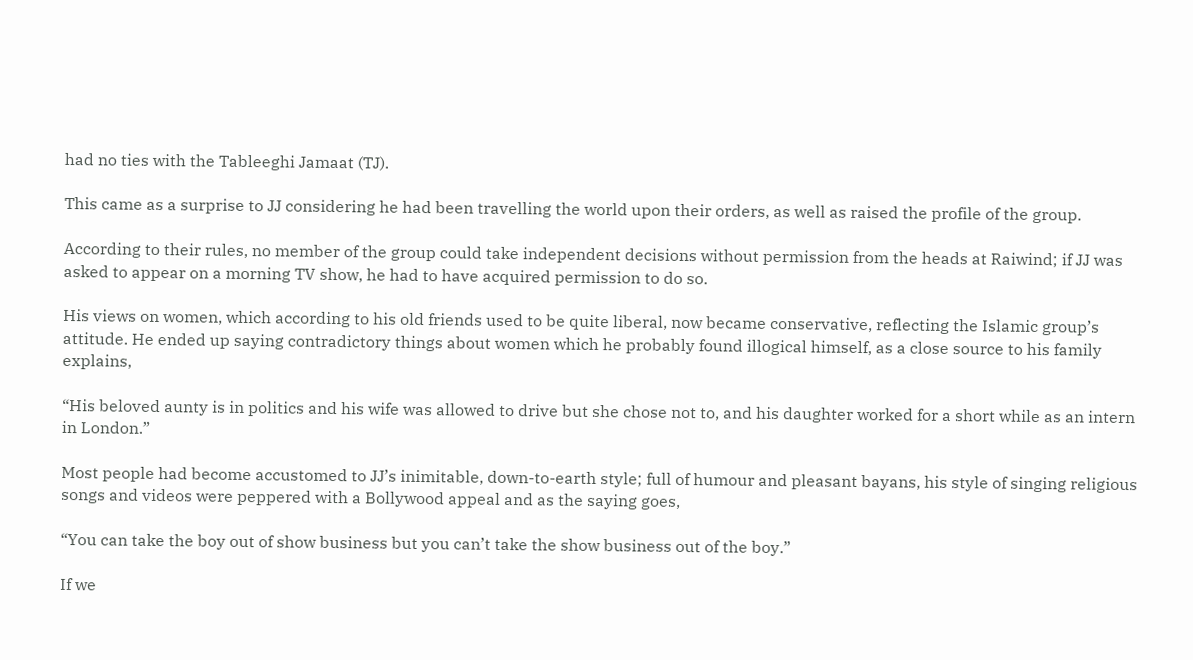had no ties with the Tableeghi Jamaat (TJ).

This came as a surprise to JJ considering he had been travelling the world upon their orders, as well as raised the profile of the group.

According to their rules, no member of the group could take independent decisions without permission from the heads at Raiwind; if JJ was asked to appear on a morning TV show, he had to have acquired permission to do so.

His views on women, which according to his old friends used to be quite liberal, now became conservative, reflecting the Islamic group’s attitude. He ended up saying contradictory things about women which he probably found illogical himself, as a close source to his family explains,

“His beloved aunty is in politics and his wife was allowed to drive but she chose not to, and his daughter worked for a short while as an intern in London.”

Most people had become accustomed to JJ’s inimitable, down-to-earth style; full of humour and pleasant bayans, his style of singing religious songs and videos were peppered with a Bollywood appeal and as the saying goes,

“You can take the boy out of show business but you can’t take the show business out of the boy.”

If we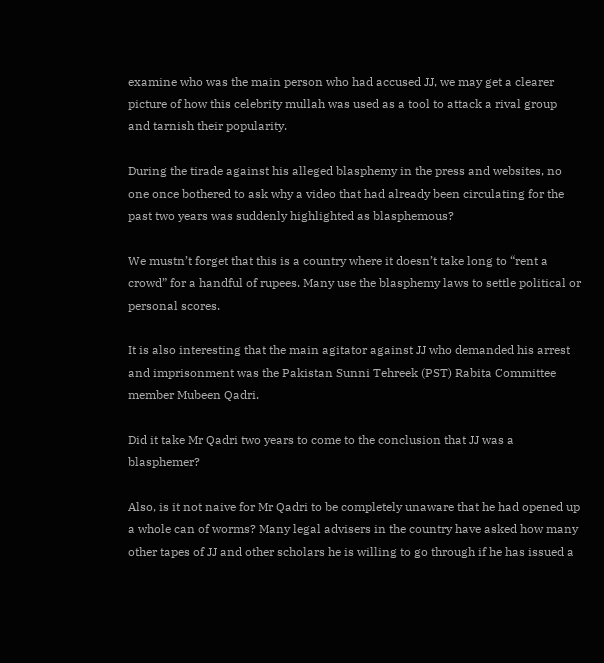examine who was the main person who had accused JJ, we may get a clearer picture of how this celebrity mullah was used as a tool to attack a rival group and tarnish their popularity.

During the tirade against his alleged blasphemy in the press and websites, no one once bothered to ask why a video that had already been circulating for the past two years was suddenly highlighted as blasphemous?

We mustn’t forget that this is a country where it doesn’t take long to “rent a crowd” for a handful of rupees. Many use the blasphemy laws to settle political or personal scores.

It is also interesting that the main agitator against JJ who demanded his arrest and imprisonment was the Pakistan Sunni Tehreek (PST) Rabita Committee member Mubeen Qadri.

Did it take Mr Qadri two years to come to the conclusion that JJ was a blasphemer?

Also, is it not naive for Mr Qadri to be completely unaware that he had opened up a whole can of worms? Many legal advisers in the country have asked how many other tapes of JJ and other scholars he is willing to go through if he has issued a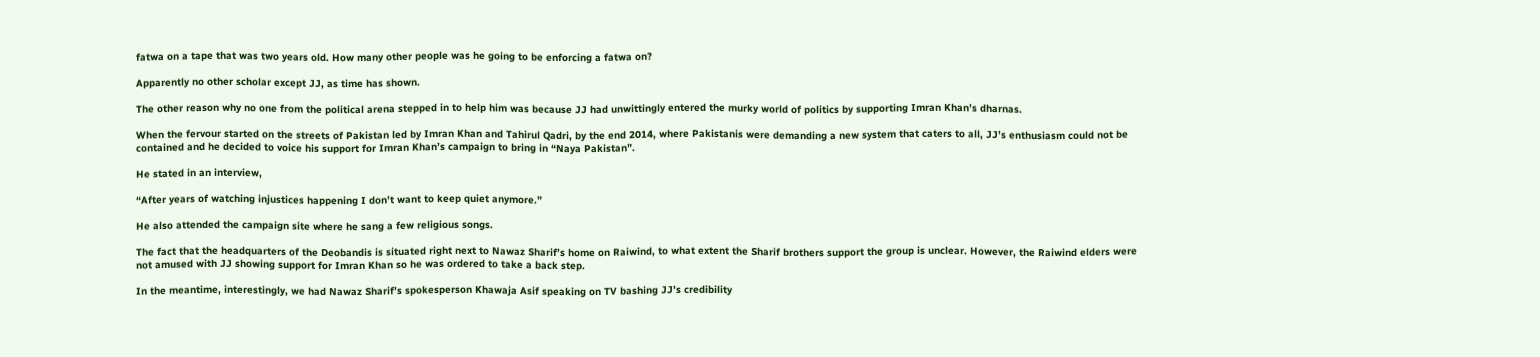fatwa on a tape that was two years old. How many other people was he going to be enforcing a fatwa on?

Apparently no other scholar except JJ, as time has shown.

The other reason why no one from the political arena stepped in to help him was because JJ had unwittingly entered the murky world of politics by supporting Imran Khan’s dharnas.

When the fervour started on the streets of Pakistan led by Imran Khan and Tahirul Qadri, by the end 2014, where Pakistanis were demanding a new system that caters to all, JJ’s enthusiasm could not be contained and he decided to voice his support for Imran Khan’s campaign to bring in “Naya Pakistan”.

He stated in an interview,

“After years of watching injustices happening I don’t want to keep quiet anymore.”

He also attended the campaign site where he sang a few religious songs.

The fact that the headquarters of the Deobandis is situated right next to Nawaz Sharif’s home on Raiwind, to what extent the Sharif brothers support the group is unclear. However, the Raiwind elders were not amused with JJ showing support for Imran Khan so he was ordered to take a back step.

In the meantime, interestingly, we had Nawaz Sharif’s spokesperson Khawaja Asif speaking on TV bashing JJ’s credibility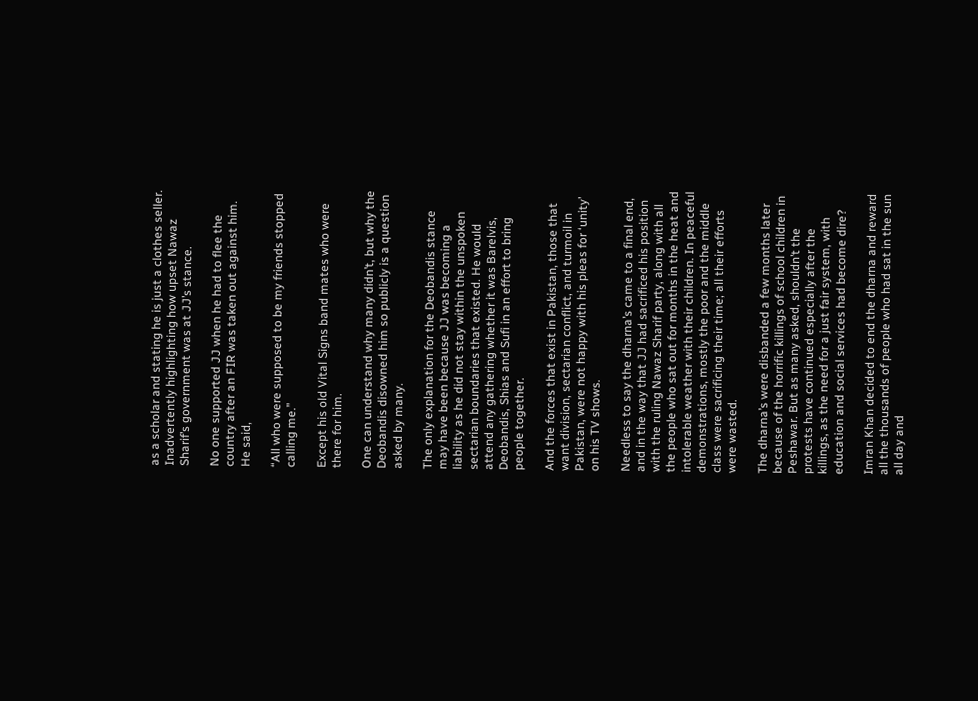as a scholar and stating he is just a clothes seller. Inadvertently highlighting how upset Nawaz Sharif’s government was at JJ’s stance.

No one supported JJ when he had to flee the country after an FIR was taken out against him. He said,

“All who were supposed to be my friends stopped calling me.”

Except his old Vital Signs band mates who were there for him.

One can understand why many didn’t, but why the Deobandis disowned him so publicly is a question asked by many.

The only explanation for the Deobandis stance may have been because JJ was becoming a liability as he did not stay within the unspoken sectarian boundaries that existed. He would attend any gathering whether it was Barelvis, Deobandis, Shias and Sufi in an effort to bring people together.

And the forces that exist in Pakistan, those that want division, sectarian conflict, and turmoil in Pakistan, were not happy with his pleas for ‘unity’ on his TV shows.

Needless to say the dharna’s came to a final end, and in the way that JJ had sacrificed his position with the ruling Nawaz Sharif party, along with all the people who sat out for months in the heat and intolerable weather with their children. In peaceful demonstrations, mostly the poor and the middle class were sacrificing their time; all their efforts were wasted.

The dharna’s were disbanded a few months later because of the horrific killings of school children in Peshawar. But as many asked, shouldn’t the protests have continued especially after the killings, as the need for a just fair system, with education and social services had become dire?

Imran Khan decided to end the dharna and reward all the thousands of people who had sat in the sun all day and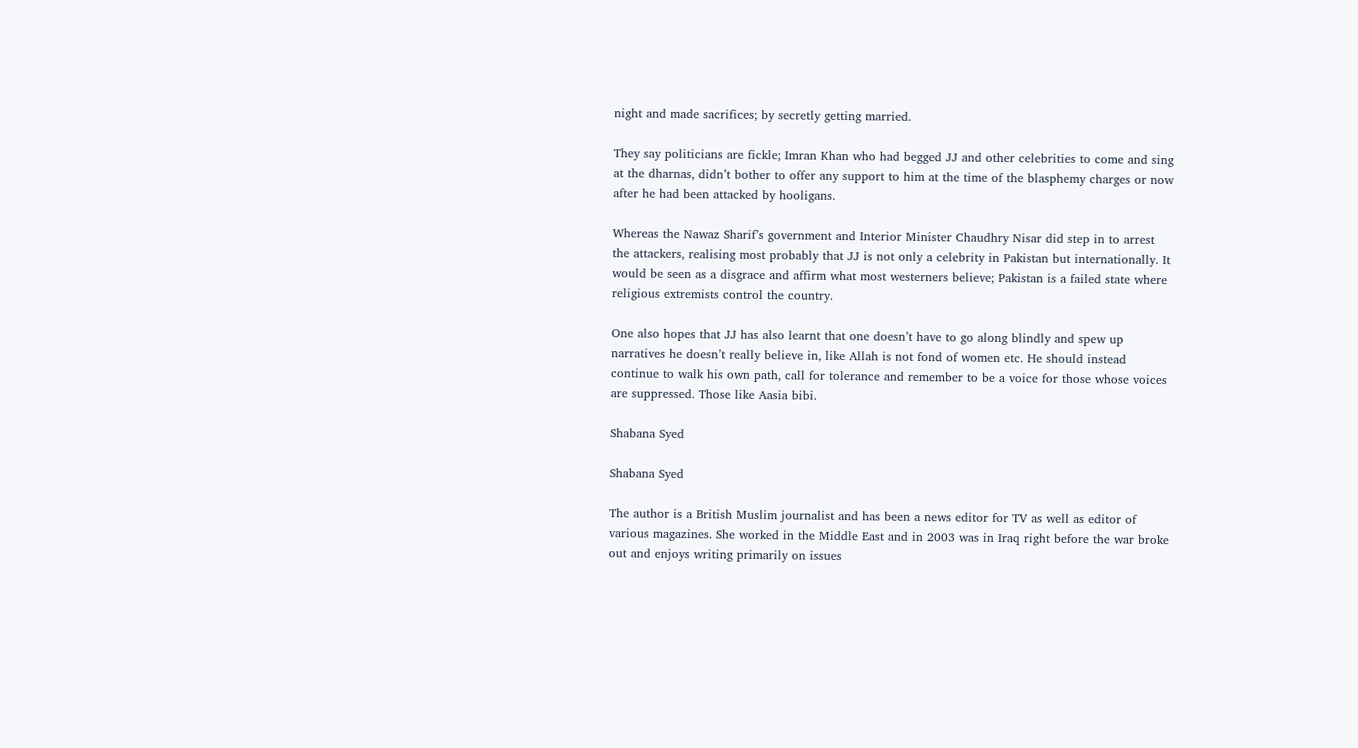night and made sacrifices; by secretly getting married.

They say politicians are fickle; Imran Khan who had begged JJ and other celebrities to come and sing at the dharnas, didn’t bother to offer any support to him at the time of the blasphemy charges or now after he had been attacked by hooligans.

Whereas the Nawaz Sharif’s government and Interior Minister Chaudhry Nisar did step in to arrest the attackers, realising most probably that JJ is not only a celebrity in Pakistan but internationally. It would be seen as a disgrace and affirm what most westerners believe; Pakistan is a failed state where religious extremists control the country.

One also hopes that JJ has also learnt that one doesn’t have to go along blindly and spew up narratives he doesn’t really believe in, like Allah is not fond of women etc. He should instead continue to walk his own path, call for tolerance and remember to be a voice for those whose voices are suppressed. Those like Aasia bibi.

Shabana Syed

Shabana Syed

The author is a British Muslim journalist and has been a news editor for TV as well as editor of various magazines. She worked in the Middle East and in 2003 was in Iraq right before the war broke out and enjoys writing primarily on issues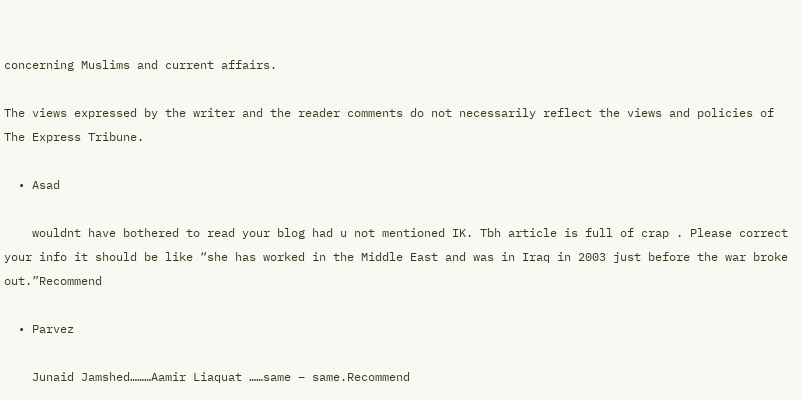concerning Muslims and current affairs.

The views expressed by the writer and the reader comments do not necessarily reflect the views and policies of The Express Tribune.

  • Asad

    wouldnt have bothered to read your blog had u not mentioned IK. Tbh article is full of crap . Please correct your info it should be like “she has worked in the Middle East and was in Iraq in 2003 just before the war broke out.”Recommend

  • Parvez

    Junaid Jamshed………Aamir Liaquat ……same – same.Recommend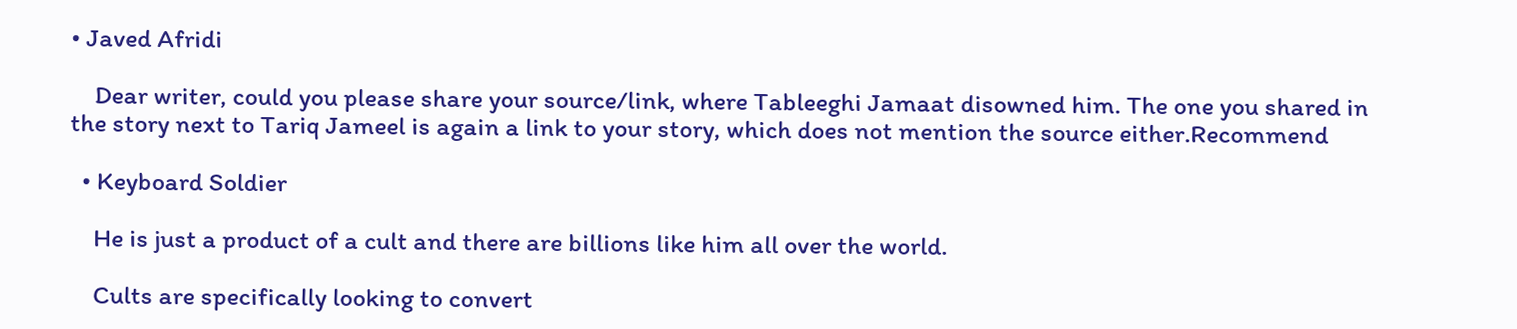• Javed Afridi

    Dear writer, could you please share your source/link, where Tableeghi Jamaat disowned him. The one you shared in the story next to Tariq Jameel is again a link to your story, which does not mention the source either.Recommend

  • Keyboard Soldier

    He is just a product of a cult and there are billions like him all over the world.

    Cults are specifically looking to convert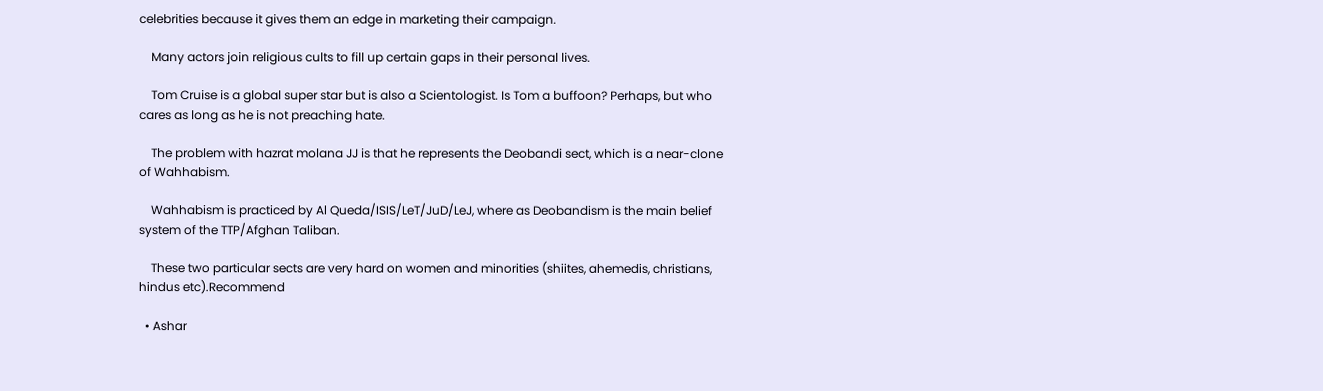celebrities because it gives them an edge in marketing their campaign.

    Many actors join religious cults to fill up certain gaps in their personal lives.

    Tom Cruise is a global super star but is also a Scientologist. Is Tom a buffoon? Perhaps, but who cares as long as he is not preaching hate.

    The problem with hazrat molana JJ is that he represents the Deobandi sect, which is a near-clone of Wahhabism.

    Wahhabism is practiced by Al Queda/ISIS/LeT/JuD/LeJ, where as Deobandism is the main belief system of the TTP/Afghan Taliban.

    These two particular sects are very hard on women and minorities (shiites, ahemedis, christians, hindus etc).Recommend

  • Ashar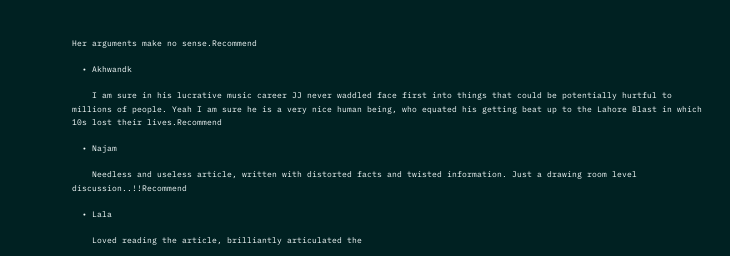Her arguments make no sense.Recommend

  • Akhwandk

    I am sure in his lucrative music career JJ never waddled face first into things that could be potentially hurtful to millions of people. Yeah I am sure he is a very nice human being, who equated his getting beat up to the Lahore Blast in which 10s lost their lives.Recommend

  • Najam

    Needless and useless article, written with distorted facts and twisted information. Just a drawing room level discussion..!!Recommend

  • Lala

    Loved reading the article, brilliantly articulated the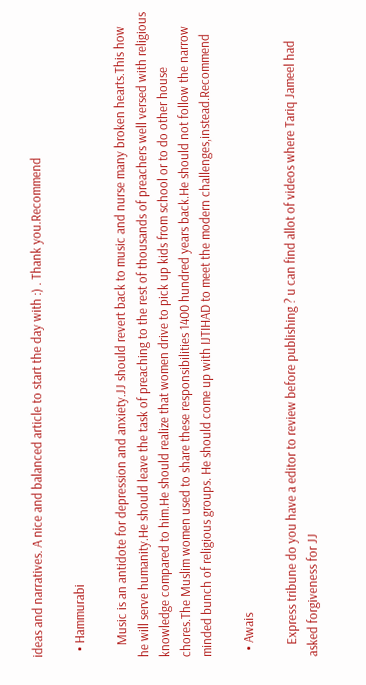ideas and narratives. A nice and balanced article to start the day with :) . Thank you.Recommend

  • Hammurabi

    Music is an antidote for depression and anxiety.JJ should revert back to music and nurse many broken hearts.This how he will serve humanity.He should leave the task of preaching to the rest of thousands of preachers well versed with religious knowledge compared to him.He should realize that women drive to pick up kids from school or to do other house chores.The Muslim women used to share these responsibilities 1400 hundred years back.He should not follow the narrow minded bunch of religious groups. He should come up with IJTIHAD to meet the modern challenges,instead.Recommend

  • Awais

    Express tribune do you have a editor to review before publishing ? u can find allot of videos where Tariq Jameel had asked forgiveness for JJ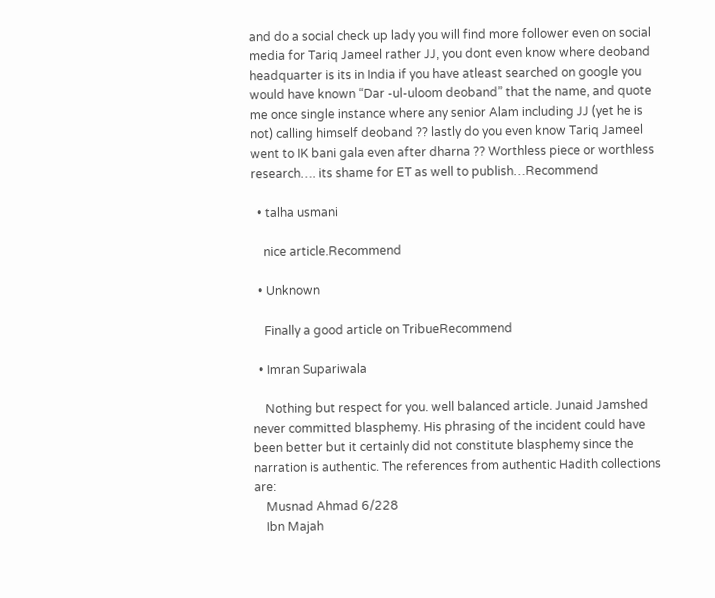and do a social check up lady you will find more follower even on social media for Tariq Jameel rather JJ, you dont even know where deoband headquarter is its in India if you have atleast searched on google you would have known “Dar -ul-uloom deoband” that the name, and quote me once single instance where any senior Alam including JJ (yet he is not) calling himself deoband ?? lastly do you even know Tariq Jameel went to IK bani gala even after dharna ?? Worthless piece or worthless research…. its shame for ET as well to publish…Recommend

  • talha usmani

    nice article.Recommend

  • Unknown

    Finally a good article on TribueRecommend

  • Imran Supariwala

    Nothing but respect for you. well balanced article. Junaid Jamshed never committed blasphemy. His phrasing of the incident could have been better but it certainly did not constitute blasphemy since the narration is authentic. The references from authentic Hadith collections are:
    Musnad Ahmad 6/228
    Ibn Majah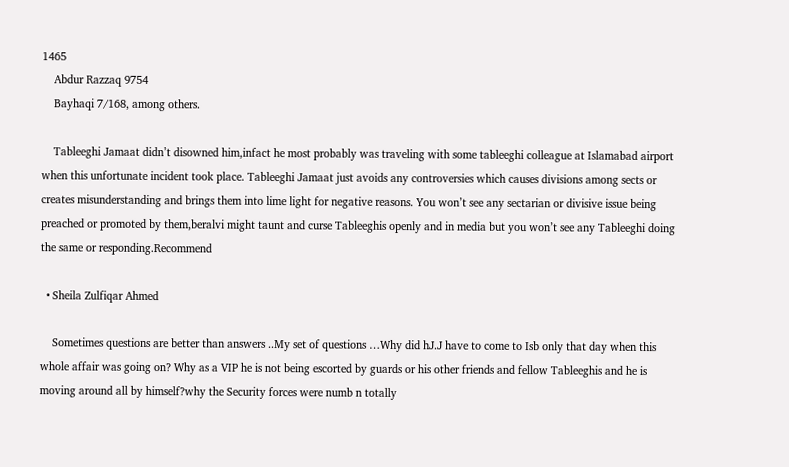1465
    Abdur Razzaq 9754
    Bayhaqi 7/168, among others.

    Tableeghi Jamaat didn’t disowned him,infact he most probably was traveling with some tableeghi colleague at Islamabad airport when this unfortunate incident took place. Tableeghi Jamaat just avoids any controversies which causes divisions among sects or creates misunderstanding and brings them into lime light for negative reasons. You won’t see any sectarian or divisive issue being preached or promoted by them,beralvi might taunt and curse Tableeghis openly and in media but you won’t see any Tableeghi doing the same or responding.Recommend

  • Sheila Zulfiqar Ahmed

    Sometimes questions are better than answers ..My set of questions …Why did hJ.J have to come to Isb only that day when this whole affair was going on? Why as a VIP he is not being escorted by guards or his other friends and fellow Tableeghis and he is moving around all by himself?why the Security forces were numb n totally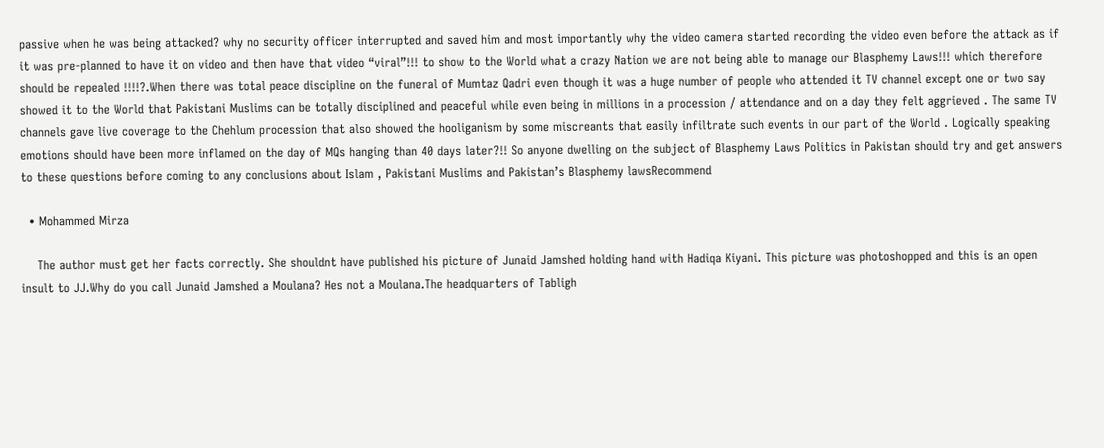passive when he was being attacked? why no security officer interrupted and saved him and most importantly why the video camera started recording the video even before the attack as if it was pre-planned to have it on video and then have that video “viral”!!! to show to the World what a crazy Nation we are not being able to manage our Blasphemy Laws!!! which therefore should be repealed !!!!?.When there was total peace discipline on the funeral of Mumtaz Qadri even though it was a huge number of people who attended it TV channel except one or two say showed it to the World that Pakistani Muslims can be totally disciplined and peaceful while even being in millions in a procession / attendance and on a day they felt aggrieved . The same TV channels gave live coverage to the Chehlum procession that also showed the hooliganism by some miscreants that easily infiltrate such events in our part of the World . Logically speaking emotions should have been more inflamed on the day of MQs hanging than 40 days later?!! So anyone dwelling on the subject of Blasphemy Laws Politics in Pakistan should try and get answers to these questions before coming to any conclusions about Islam , Pakistani Muslims and Pakistan’s Blasphemy lawsRecommend

  • Mohammed Mirza

    The author must get her facts correctly. She shouldnt have published his picture of Junaid Jamshed holding hand with Hadiqa Kiyani. This picture was photoshopped and this is an open insult to JJ.Why do you call Junaid Jamshed a Moulana? Hes not a Moulana.The headquarters of Tabligh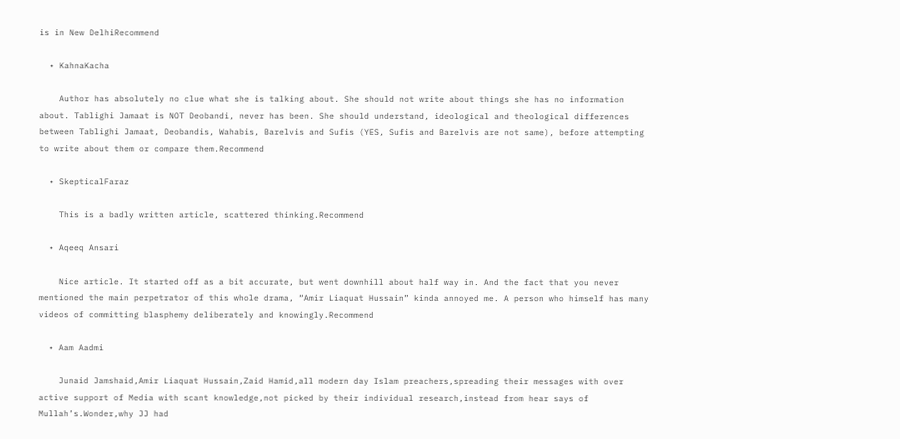is in New DelhiRecommend

  • KahnaKacha

    Author has absolutely no clue what she is talking about. She should not write about things she has no information about. Tablighi Jamaat is NOT Deobandi, never has been. She should understand, ideological and theological differences between Tablighi Jamaat, Deobandis, Wahabis, Barelvis and Sufis (YES, Sufis and Barelvis are not same), before attempting to write about them or compare them.Recommend

  • SkepticalFaraz

    This is a badly written article, scattered thinking.Recommend

  • Aqeeq Ansari

    Nice article. It started off as a bit accurate, but went downhill about half way in. And the fact that you never mentioned the main perpetrator of this whole drama, “Amir Liaquat Hussain” kinda annoyed me. A person who himself has many videos of committing blasphemy deliberately and knowingly.Recommend

  • Aam Aadmi

    Junaid Jamshaid,Amir Liaquat Hussain,Zaid Hamid,all modern day Islam preachers,spreading their messages with over active support of Media with scant knowledge,not picked by their individual research,instead from hear says of Mullah’s.Wonder,why JJ had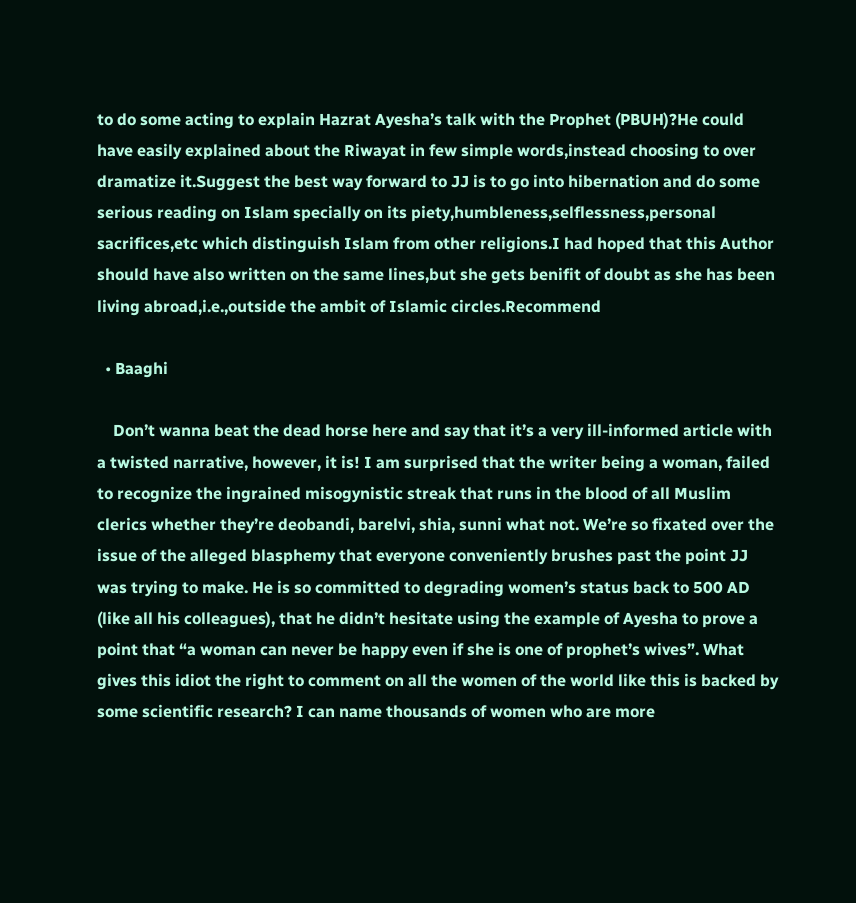to do some acting to explain Hazrat Ayesha’s talk with the Prophet (PBUH)?He could have easily explained about the Riwayat in few simple words,instead choosing to over dramatize it.Suggest the best way forward to JJ is to go into hibernation and do some serious reading on Islam specially on its piety,humbleness,selflessness,personal sacrifices,etc which distinguish Islam from other religions.I had hoped that this Author should have also written on the same lines,but she gets benifit of doubt as she has been living abroad,i.e.,outside the ambit of Islamic circles.Recommend

  • Baaghi

    Don’t wanna beat the dead horse here and say that it’s a very ill-informed article with a twisted narrative, however, it is! I am surprised that the writer being a woman, failed to recognize the ingrained misogynistic streak that runs in the blood of all Muslim clerics whether they’re deobandi, barelvi, shia, sunni what not. We’re so fixated over the issue of the alleged blasphemy that everyone conveniently brushes past the point JJ was trying to make. He is so committed to degrading women’s status back to 500 AD (like all his colleagues), that he didn’t hesitate using the example of Ayesha to prove a point that “a woman can never be happy even if she is one of prophet’s wives”. What gives this idiot the right to comment on all the women of the world like this is backed by some scientific research? I can name thousands of women who are more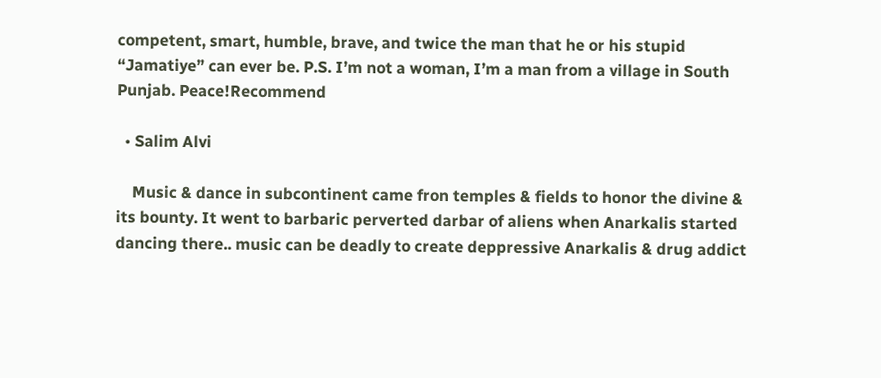competent, smart, humble, brave, and twice the man that he or his stupid “Jamatiye” can ever be. P.S. I’m not a woman, I’m a man from a village in South Punjab. Peace!Recommend

  • Salim Alvi

    Music & dance in subcontinent came fron temples & fields to honor the divine & its bounty. It went to barbaric perverted darbar of aliens when Anarkalis started dancing there.. music can be deadly to create deppressive Anarkalis & drug addict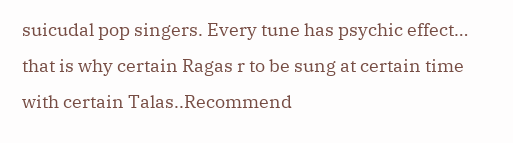suicudal pop singers. Every tune has psychic effect… that is why certain Ragas r to be sung at certain time with certain Talas..Recommend